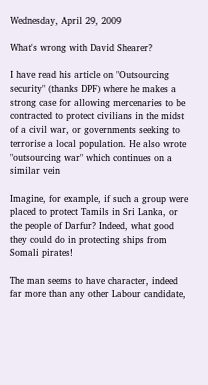Wednesday, April 29, 2009

What's wrong with David Shearer?

I have read his article on "Outsourcing security" (thanks DPF) where he makes a strong case for allowing mercenaries to be contracted to protect civilians in the midst of a civil war, or governments seeking to terrorise a local population. He also wrote "outsourcing war" which continues on a similar vein

Imagine, for example, if such a group were placed to protect Tamils in Sri Lanka, or the people of Darfur? Indeed, what good they could do in protecting ships from Somali pirates!

The man seems to have character, indeed far more than any other Labour candidate,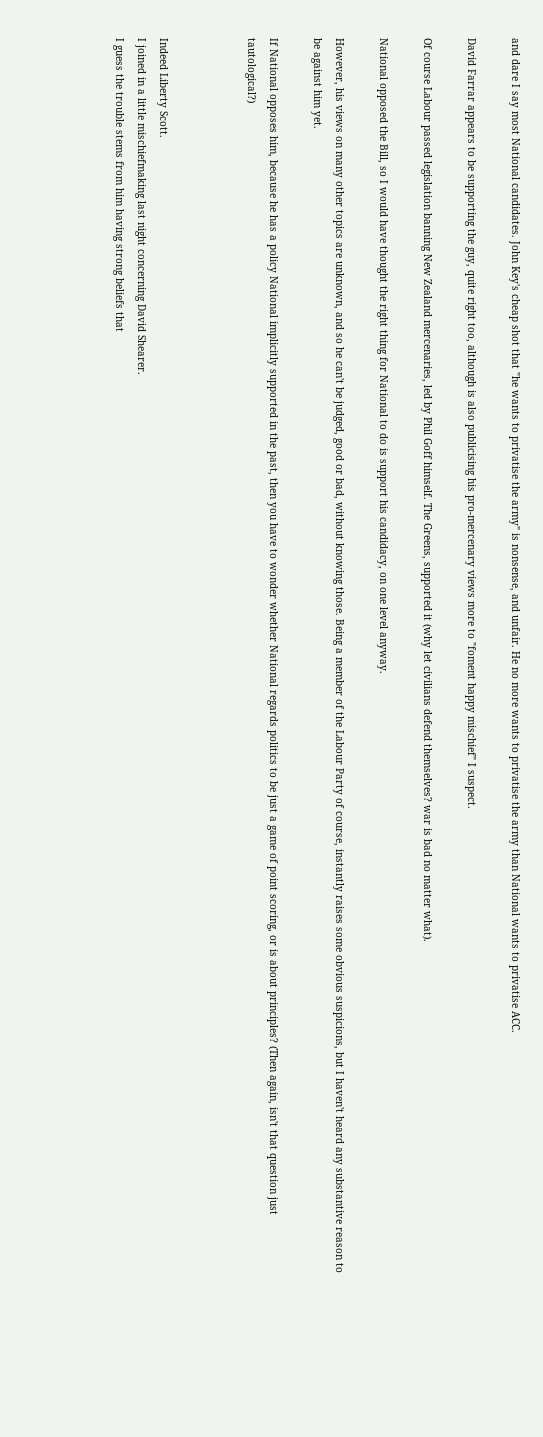and dare I say most National candidates. John Key's cheap shot that "he wants to privatise the army" is nonsense, and unfair. He no more wants to privatise the army than National wants to privatise ACC.

David Farrar appears to be supporting the guy, quite right too, although is also publicising his pro-mercenary views more to "foment happy mischief" I suspect.

Of course Labour passed legislation banning New Zealand mercenaries, led by Phil Goff himself. The Greens, supported it (why let civilians defend themselves? war is bad no matter what).

National opposed the Bill, so I would have thought the right thing for National to do is support his candidacy, on one level anyway.

However, his views on many other topics are unknown, and so he can't be judged, good or bad, without knowing those. Being a member of the Labour Party of course, instantly raises some obvious suspicions, but I haven't heard any substantive reason to be against him yet.

If National opposes him, because he has a policy National implicitly supported in the past, then you have to wonder whether National regards politics to be just a game of point scoring, or is about principles? (Then again, isn't that question just tautological?)



Indeed Liberty Scott.
I joined in a little mischiefmaking last night concerning David Shearer.
I guess the trouble stems from him having strong beliefs that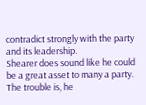contradict strongly with the party and its leadership.
Shearer does sound like he could be a great asset to many a party.
The trouble is, he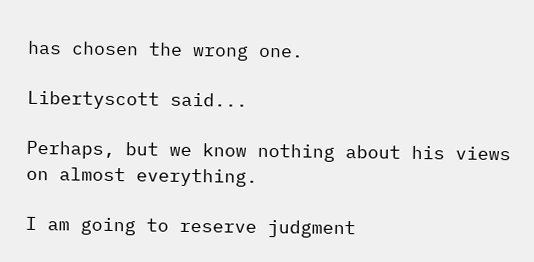has chosen the wrong one.

Libertyscott said...

Perhaps, but we know nothing about his views on almost everything.

I am going to reserve judgment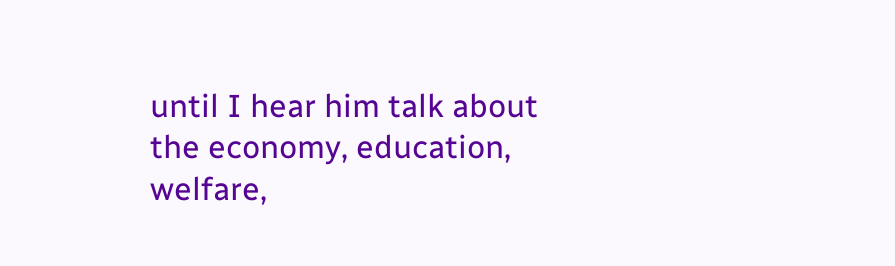until I hear him talk about the economy, education, welfare,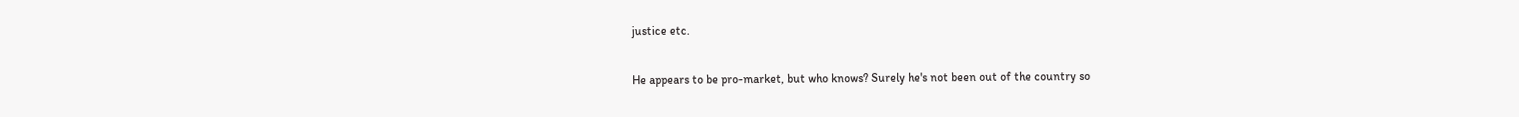justice etc.

He appears to be pro-market, but who knows? Surely he's not been out of the country so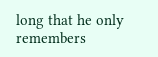long that he only remembers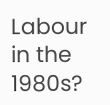Labour in the 1980s?